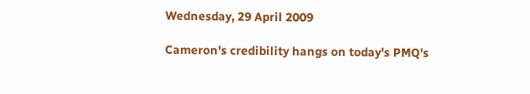Wednesday, 29 April 2009

Cameron's credibility hangs on today's PMQ's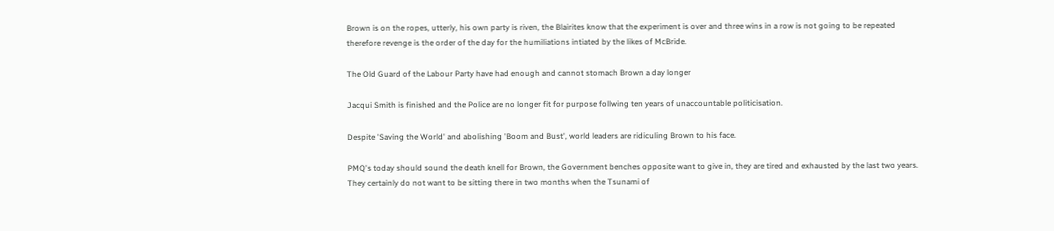Brown is on the ropes, utterly, his own party is riven, the Blairites know that the experiment is over and three wins in a row is not going to be repeated therefore revenge is the order of the day for the humiliations intiated by the likes of McBride.

The Old Guard of the Labour Party have had enough and cannot stomach Brown a day longer

Jacqui Smith is finished and the Police are no longer fit for purpose follwing ten years of unaccountable politicisation.

Despite 'Saving the World' and abolishing 'Boom and Bust', world leaders are ridiculing Brown to his face.

PMQ's today should sound the death knell for Brown, the Government benches opposite want to give in, they are tired and exhausted by the last two years. They certainly do not want to be sitting there in two months when the Tsunami of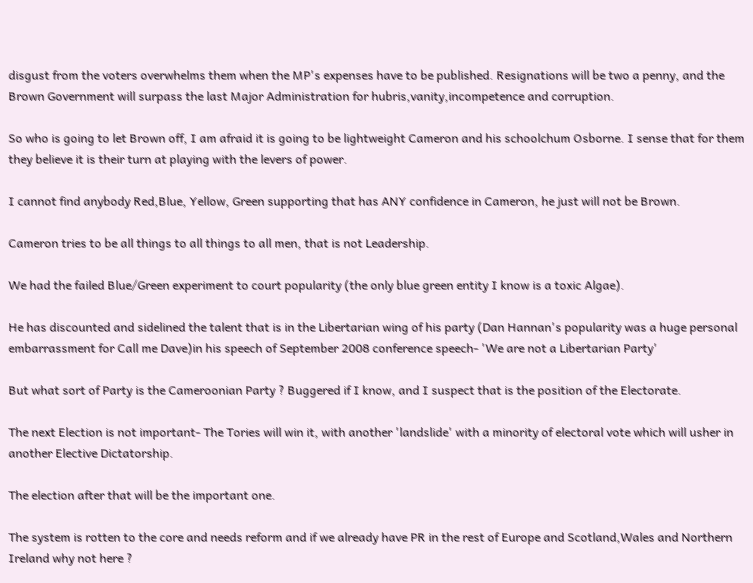disgust from the voters overwhelms them when the MP's expenses have to be published. Resignations will be two a penny, and the Brown Government will surpass the last Major Administration for hubris,vanity,incompetence and corruption.

So who is going to let Brown off, I am afraid it is going to be lightweight Cameron and his schoolchum Osborne. I sense that for them they believe it is their turn at playing with the levers of power.

I cannot find anybody Red,Blue, Yellow, Green supporting that has ANY confidence in Cameron, he just will not be Brown.

Cameron tries to be all things to all things to all men, that is not Leadership.

We had the failed Blue/Green experiment to court popularity (the only blue green entity I know is a toxic Algae).

He has discounted and sidelined the talent that is in the Libertarian wing of his party (Dan Hannan's popularity was a huge personal embarrassment for Call me Dave)in his speech of September 2008 conference speech- 'We are not a Libertarian Party'

But what sort of Party is the Cameroonian Party ? Buggered if I know, and I suspect that is the position of the Electorate.

The next Election is not important- The Tories will win it, with another 'landslide' with a minority of electoral vote which will usher in another Elective Dictatorship.

The election after that will be the important one.

The system is rotten to the core and needs reform and if we already have PR in the rest of Europe and Scotland,Wales and Northern Ireland why not here ?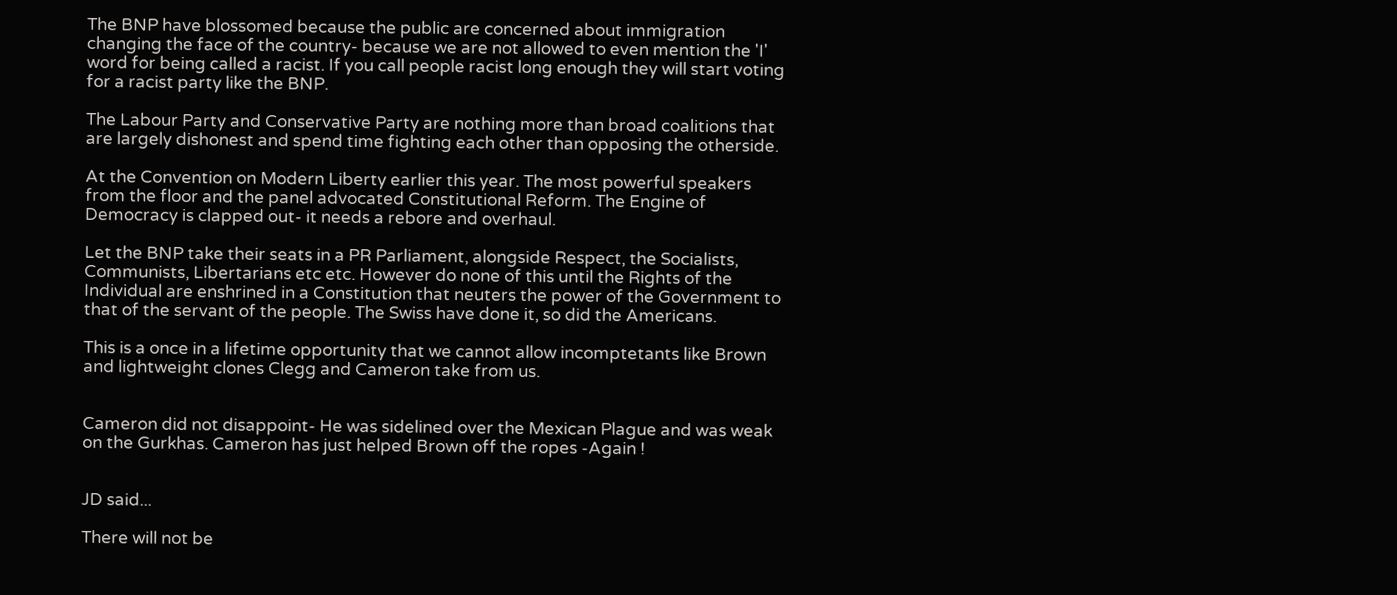The BNP have blossomed because the public are concerned about immigration changing the face of the country- because we are not allowed to even mention the 'I' word for being called a racist. If you call people racist long enough they will start voting for a racist party like the BNP.

The Labour Party and Conservative Party are nothing more than broad coalitions that are largely dishonest and spend time fighting each other than opposing the otherside.

At the Convention on Modern Liberty earlier this year. The most powerful speakers from the floor and the panel advocated Constitutional Reform. The Engine of Democracy is clapped out- it needs a rebore and overhaul.

Let the BNP take their seats in a PR Parliament, alongside Respect, the Socialists, Communists, Libertarians etc etc. However do none of this until the Rights of the Individual are enshrined in a Constitution that neuters the power of the Government to that of the servant of the people. The Swiss have done it, so did the Americans.

This is a once in a lifetime opportunity that we cannot allow incomptetants like Brown and lightweight clones Clegg and Cameron take from us.


Cameron did not disappoint- He was sidelined over the Mexican Plague and was weak on the Gurkhas. Cameron has just helped Brown off the ropes -Again !


JD said...

There will not be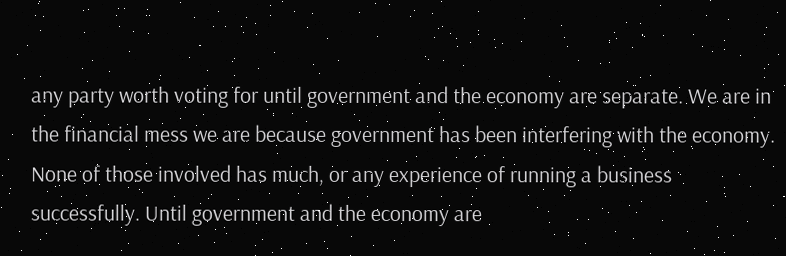any party worth voting for until government and the economy are separate. We are in the financial mess we are because government has been interfering with the economy. None of those involved has much, or any experience of running a business successfully. Until government and the economy are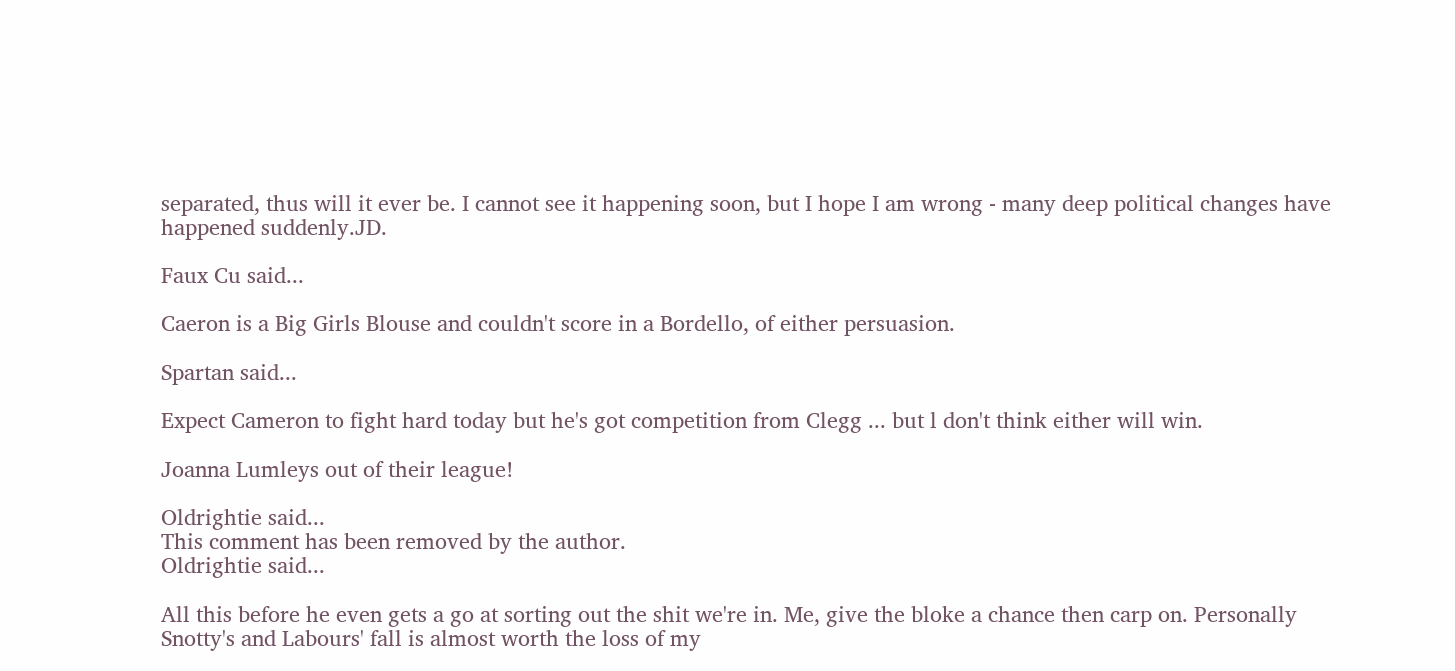separated, thus will it ever be. I cannot see it happening soon, but I hope I am wrong - many deep political changes have happened suddenly.JD.

Faux Cu said...

Caeron is a Big Girls Blouse and couldn't score in a Bordello, of either persuasion.

Spartan said...

Expect Cameron to fight hard today but he's got competition from Clegg ... but l don't think either will win.

Joanna Lumleys out of their league!

Oldrightie said...
This comment has been removed by the author.
Oldrightie said...

All this before he even gets a go at sorting out the shit we're in. Me, give the bloke a chance then carp on. Personally Snotty's and Labours' fall is almost worth the loss of my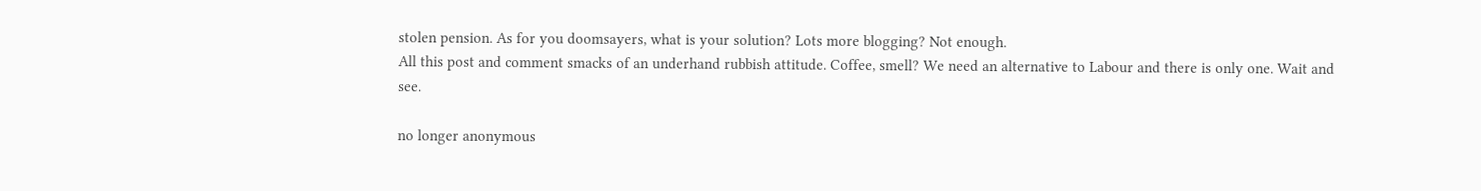stolen pension. As for you doomsayers, what is your solution? Lots more blogging? Not enough.
All this post and comment smacks of an underhand rubbish attitude. Coffee, smell? We need an alternative to Labour and there is only one. Wait and see.

no longer anonymous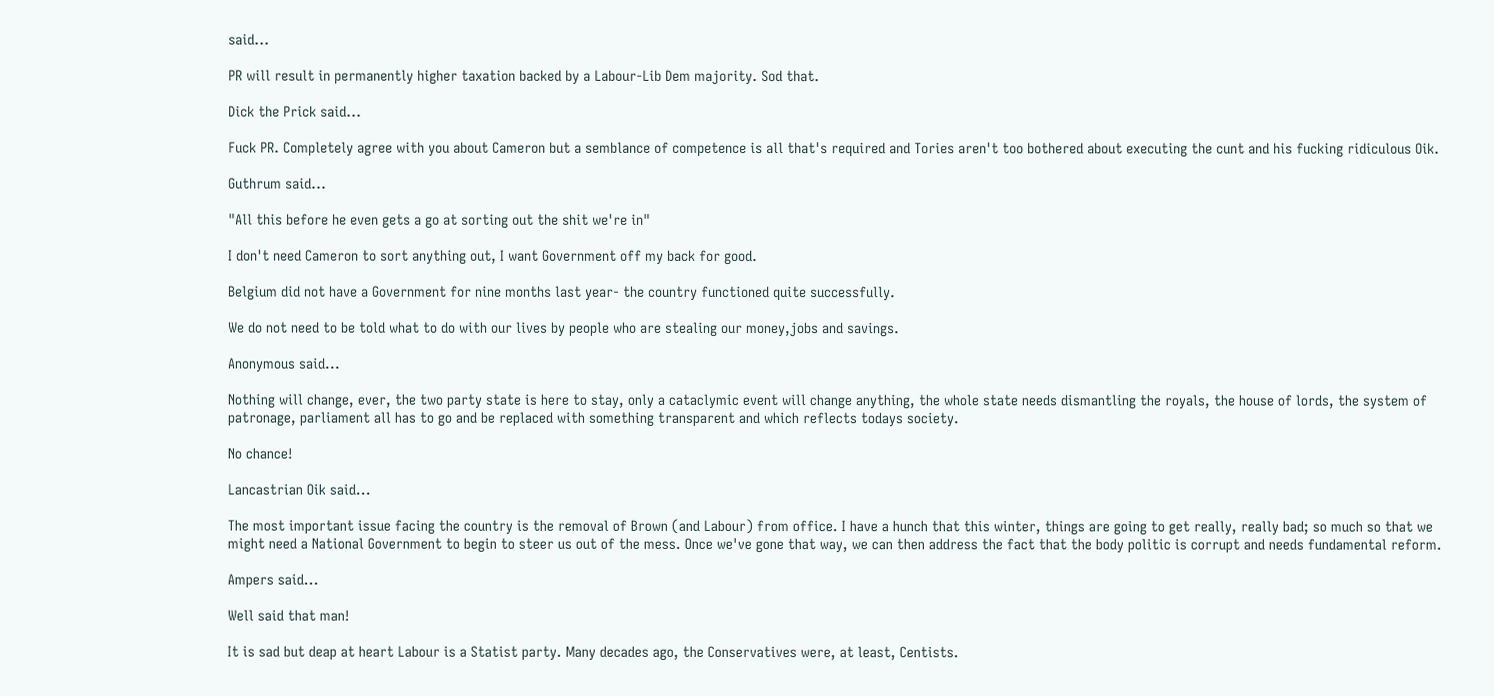said...

PR will result in permanently higher taxation backed by a Labour-Lib Dem majority. Sod that.

Dick the Prick said...

Fuck PR. Completely agree with you about Cameron but a semblance of competence is all that's required and Tories aren't too bothered about executing the cunt and his fucking ridiculous Oik.

Guthrum said...

"All this before he even gets a go at sorting out the shit we're in"

I don't need Cameron to sort anything out, I want Government off my back for good.

Belgium did not have a Government for nine months last year- the country functioned quite successfully.

We do not need to be told what to do with our lives by people who are stealing our money,jobs and savings.

Anonymous said...

Nothing will change, ever, the two party state is here to stay, only a cataclymic event will change anything, the whole state needs dismantling the royals, the house of lords, the system of patronage, parliament all has to go and be replaced with something transparent and which reflects todays society.

No chance!

Lancastrian Oik said...

The most important issue facing the country is the removal of Brown (and Labour) from office. I have a hunch that this winter, things are going to get really, really bad; so much so that we might need a National Government to begin to steer us out of the mess. Once we've gone that way, we can then address the fact that the body politic is corrupt and needs fundamental reform.

Ampers said...

Well said that man!

It is sad but deap at heart Labour is a Statist party. Many decades ago, the Conservatives were, at least, Centists.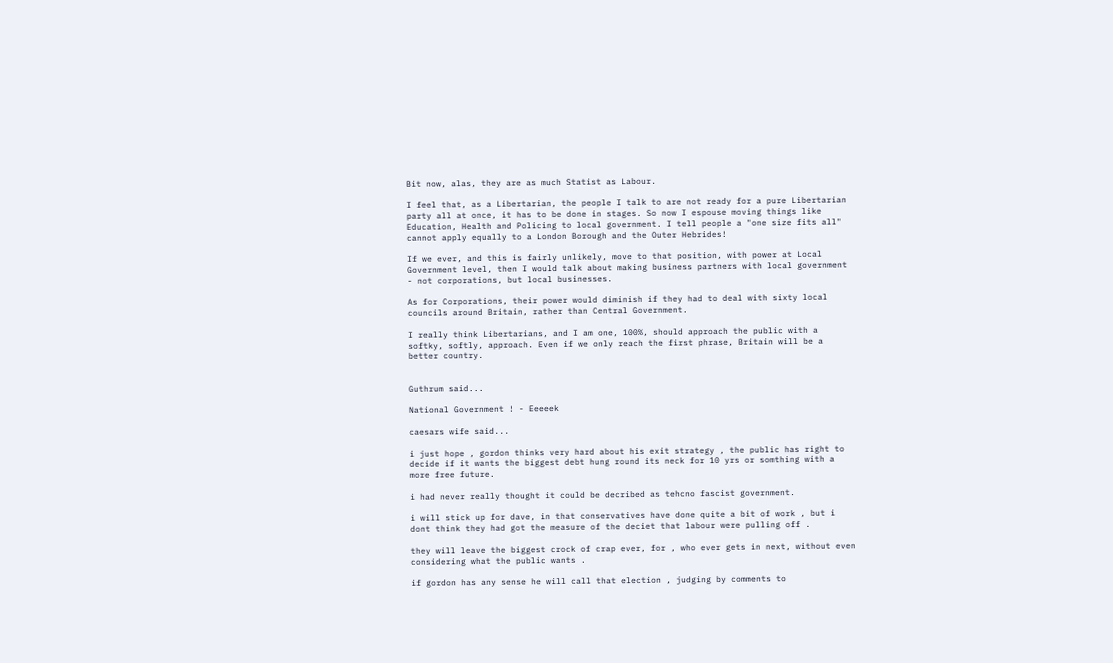Bit now, alas, they are as much Statist as Labour.

I feel that, as a Libertarian, the people I talk to are not ready for a pure Libertarian party all at once, it has to be done in stages. So now I espouse moving things like Education, Health and Policing to local government. I tell people a "one size fits all" cannot apply equally to a London Borough and the Outer Hebrides!

If we ever, and this is fairly unlikely, move to that position, with power at Local Government level, then I would talk about making business partners with local government - not corporations, but local businesses.

As for Corporations, their power would diminish if they had to deal with sixty local councils around Britain, rather than Central Government.

I really think Libertarians, and I am one, 100%, should approach the public with a softky, softly, approach. Even if we only reach the first phrase, Britain will be a better country.


Guthrum said...

National Government ! - Eeeeek

caesars wife said...

i just hope , gordon thinks very hard about his exit strategy , the public has right to decide if it wants the biggest debt hung round its neck for 10 yrs or somthing with a more free future.

i had never really thought it could be decribed as tehcno fascist government.

i will stick up for dave, in that conservatives have done quite a bit of work , but i dont think they had got the measure of the deciet that labour were pulling off .

they will leave the biggest crock of crap ever, for , who ever gets in next, without even considering what the public wants .

if gordon has any sense he will call that election , judging by comments to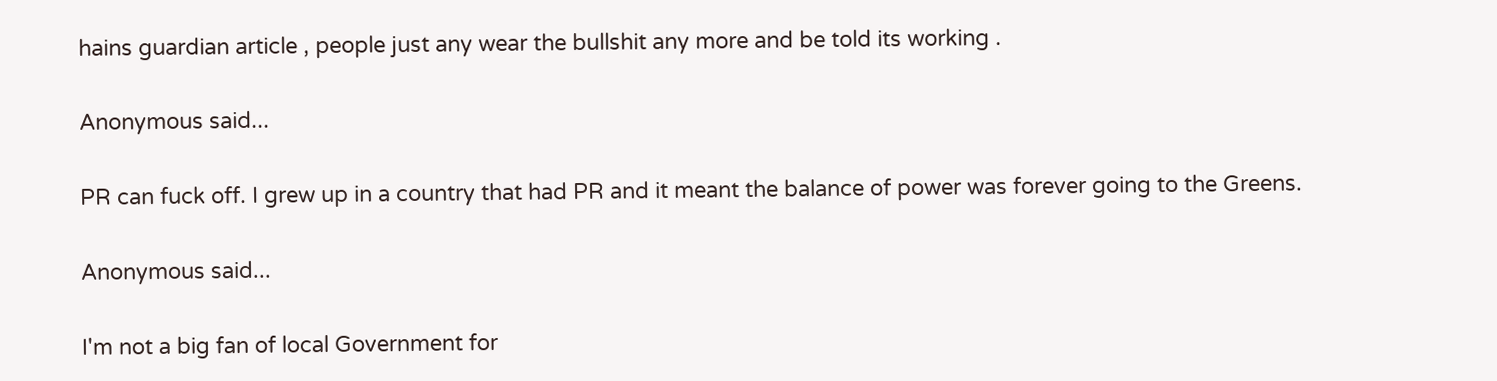hains guardian article , people just any wear the bullshit any more and be told its working .

Anonymous said...

PR can fuck off. I grew up in a country that had PR and it meant the balance of power was forever going to the Greens.

Anonymous said...

I'm not a big fan of local Government for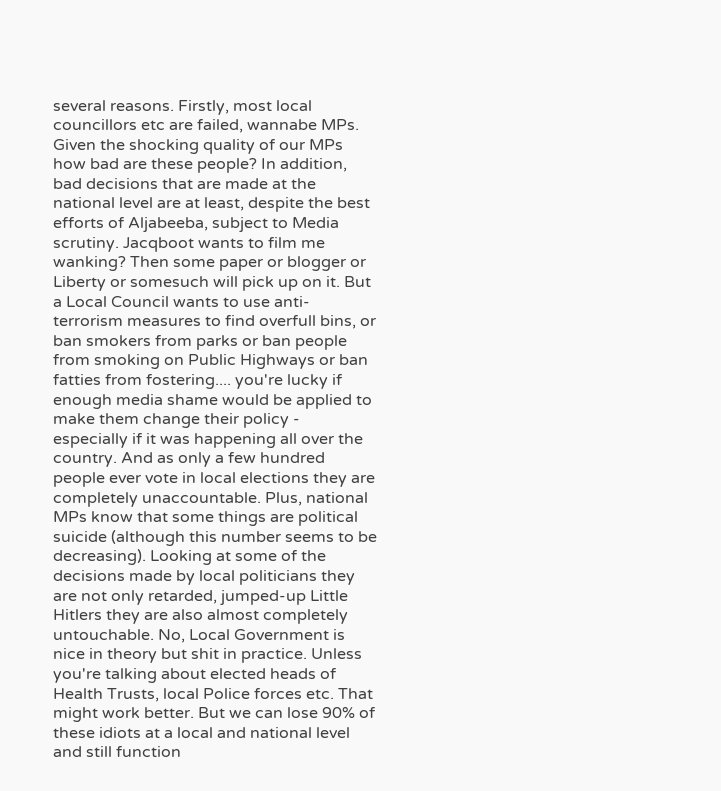several reasons. Firstly, most local councillors etc are failed, wannabe MPs. Given the shocking quality of our MPs how bad are these people? In addition, bad decisions that are made at the national level are at least, despite the best efforts of Aljabeeba, subject to Media scrutiny. Jacqboot wants to film me wanking? Then some paper or blogger or Liberty or somesuch will pick up on it. But a Local Council wants to use anti-terrorism measures to find overfull bins, or ban smokers from parks or ban people from smoking on Public Highways or ban fatties from fostering.... you're lucky if enough media shame would be applied to make them change their policy - especially if it was happening all over the country. And as only a few hundred people ever vote in local elections they are completely unaccountable. Plus, national MPs know that some things are political suicide (although this number seems to be decreasing). Looking at some of the decisions made by local politicians they are not only retarded, jumped-up Little Hitlers they are also almost completely untouchable. No, Local Government is nice in theory but shit in practice. Unless you're talking about elected heads of Health Trusts, local Police forces etc. That might work better. But we can lose 90% of these idiots at a local and national level and still function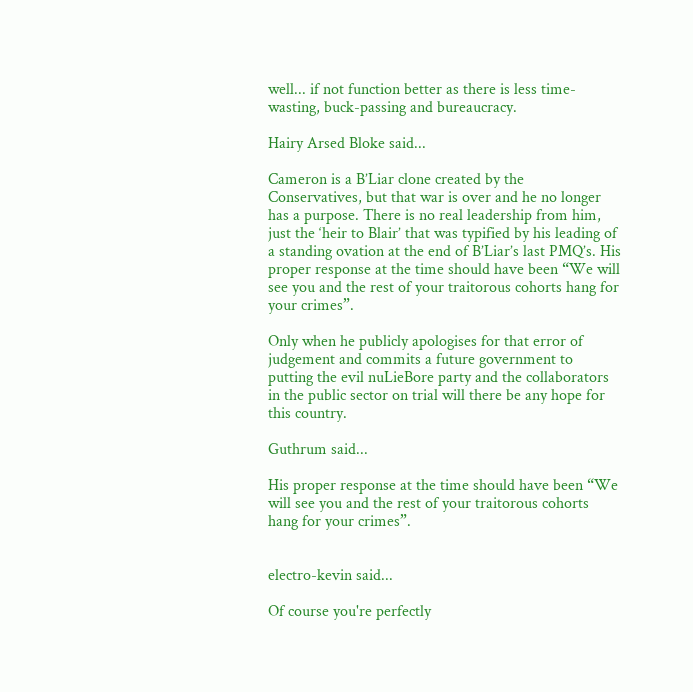well... if not function better as there is less time-wasting, buck-passing and bureaucracy.

Hairy Arsed Bloke said...

Cameron is a B’Liar clone created by the Conservatives, but that war is over and he no longer has a purpose. There is no real leadership from him, just the ‘heir to Blair’ that was typified by his leading of a standing ovation at the end of B’Liar’s last PMQ’s. His proper response at the time should have been “We will see you and the rest of your traitorous cohorts hang for your crimes”.

Only when he publicly apologises for that error of judgement and commits a future government to putting the evil nuLieBore party and the collaborators in the public sector on trial will there be any hope for this country.

Guthrum said...

His proper response at the time should have been “We will see you and the rest of your traitorous cohorts hang for your crimes”.


electro-kevin said...

Of course you're perfectly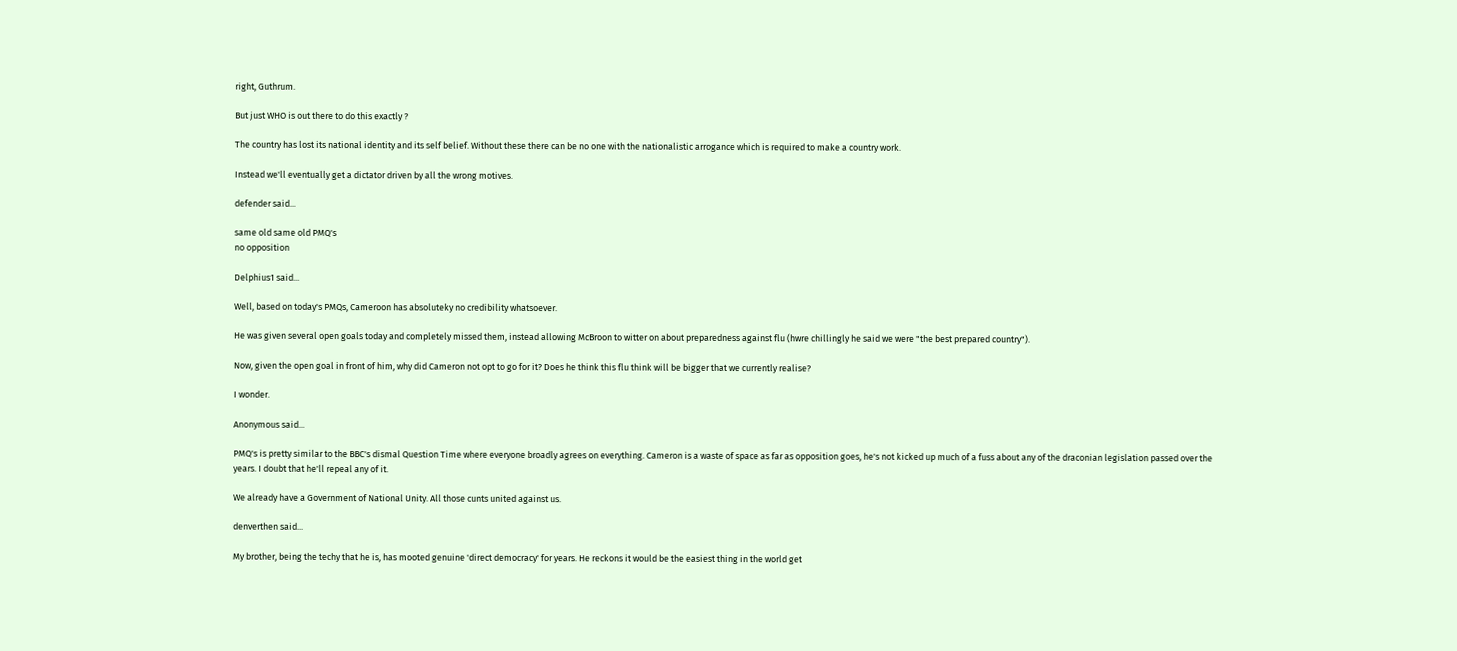right, Guthrum.

But just WHO is out there to do this exactly ?

The country has lost its national identity and its self belief. Without these there can be no one with the nationalistic arrogance which is required to make a country work.

Instead we'll eventually get a dictator driven by all the wrong motives.

defender said...

same old same old PMQ's
no opposition

Delphius1 said...

Well, based on today's PMQs, Cameroon has absoluteky no credibility whatsoever.

He was given several open goals today and completely missed them, instead allowing McBroon to witter on about preparedness against flu (hwre chillingly he said we were "the best prepared country").

Now, given the open goal in front of him, why did Cameron not opt to go for it? Does he think this flu think will be bigger that we currently realise?

I wonder.

Anonymous said...

PMQ's is pretty similar to the BBC's dismal Question Time where everyone broadly agrees on everything. Cameron is a waste of space as far as opposition goes, he's not kicked up much of a fuss about any of the draconian legislation passed over the years. I doubt that he'll repeal any of it.

We already have a Government of National Unity. All those cunts united against us.

denverthen said...

My brother, being the techy that he is, has mooted genuine 'direct democracy' for years. He reckons it would be the easiest thing in the world get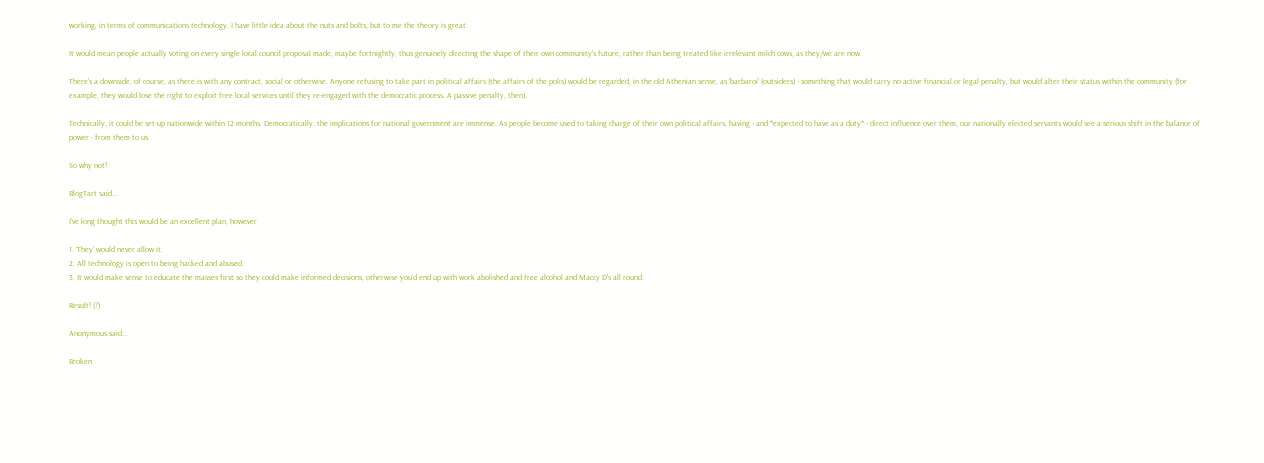working, in terms of communications technology. I have little idea about the nuts and bolts, but to me the theory is great.

It would mean people actually voting on every single local council proposal made, maybe fortnightly, thus genuinely directing the shape of their own community's future, rather than being treated like irrelevant milch cows, as they/we are now.

There's a downside, of course, as there is with any contract, social or otherwise. Anyone refusing to take part in political affairs (the affairs of the polis) would be regarded, in the old Athenian sense, as 'barbaroi' (outsiders) - something that would carry no active financial or legal penalty, but would alter their status within the community (for example, they would lose the right to exploit free local services until they re-engaged with the democratic process. A passive penalty, then).

Technically, it could be set-up nationwide within 12 months. Democratically, the implications for national government are immense. As people become used to taking charge of their own political affairs, having - and *expected to have as a duty* - direct influence over them, our nationally elected servants would see a serious shift in the balance of power - from them to us.

So why not!

BlogTart said...

I've long thought this would be an excellent plan, however

1. 'They' would never allow it.
2. All technology is open to being hacked and abused.
3. It would make sense to educate the masses first so they could make informed decisions, otherwise you'd end up with work abolished and free alcohol and Maccy D's all round.

Result! (?)

Anonymous said...

Broken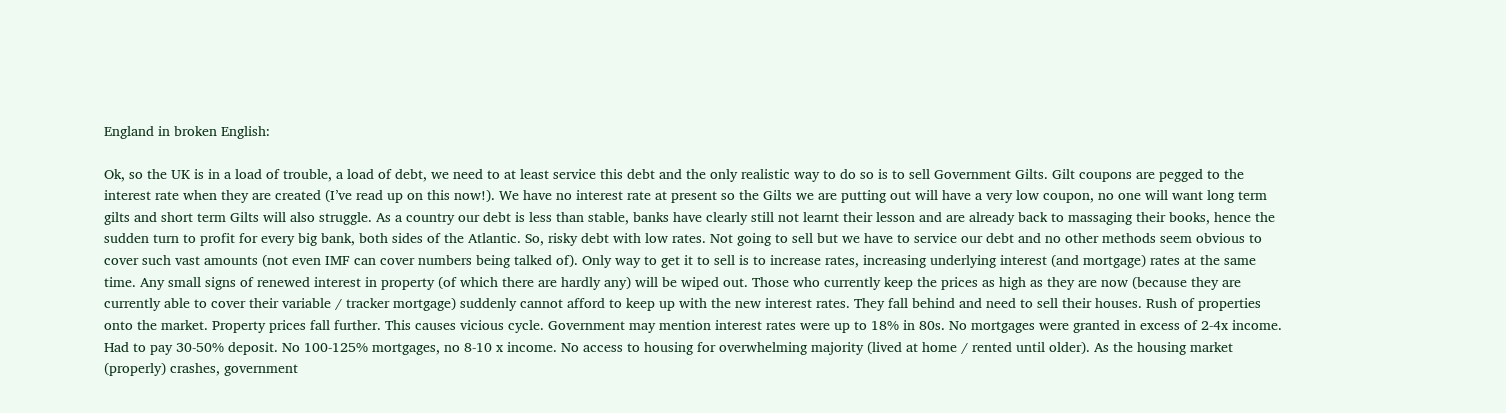England in broken English:

Ok, so the UK is in a load of trouble, a load of debt, we need to at least service this debt and the only realistic way to do so is to sell Government Gilts. Gilt coupons are pegged to the interest rate when they are created (I’ve read up on this now!). We have no interest rate at present so the Gilts we are putting out will have a very low coupon, no one will want long term gilts and short term Gilts will also struggle. As a country our debt is less than stable, banks have clearly still not learnt their lesson and are already back to massaging their books, hence the sudden turn to profit for every big bank, both sides of the Atlantic. So, risky debt with low rates. Not going to sell but we have to service our debt and no other methods seem obvious to cover such vast amounts (not even IMF can cover numbers being talked of). Only way to get it to sell is to increase rates, increasing underlying interest (and mortgage) rates at the same time. Any small signs of renewed interest in property (of which there are hardly any) will be wiped out. Those who currently keep the prices as high as they are now (because they are currently able to cover their variable / tracker mortgage) suddenly cannot afford to keep up with the new interest rates. They fall behind and need to sell their houses. Rush of properties onto the market. Property prices fall further. This causes vicious cycle. Government may mention interest rates were up to 18% in 80s. No mortgages were granted in excess of 2-4x income. Had to pay 30-50% deposit. No 100-125% mortgages, no 8-10 x income. No access to housing for overwhelming majority (lived at home / rented until older). As the housing market (properly) crashes, government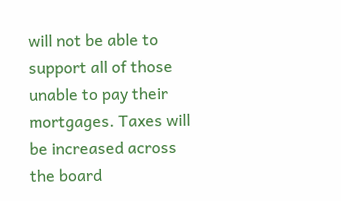will not be able to support all of those unable to pay their mortgages. Taxes will be increased across the board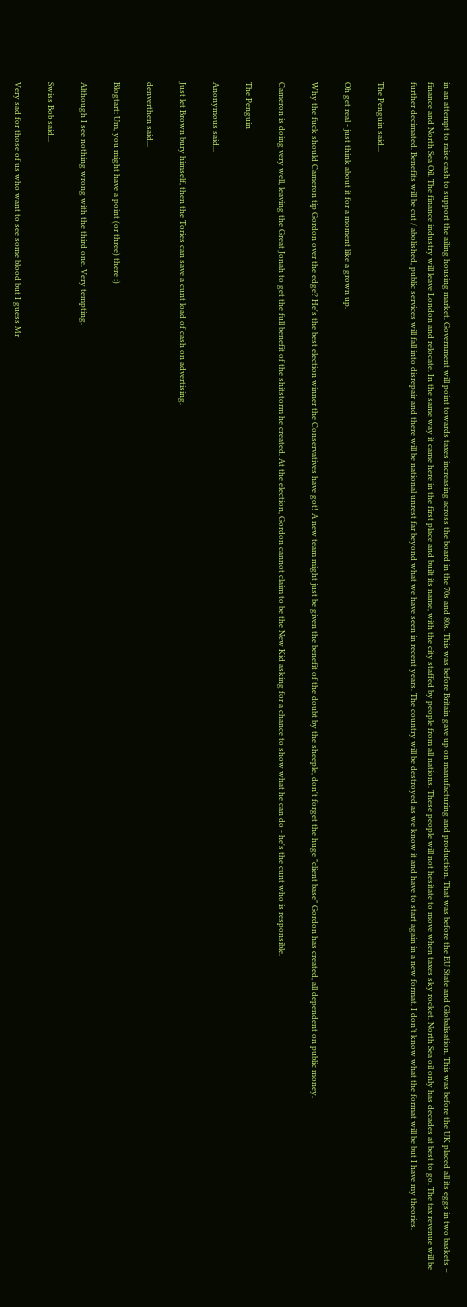in an attempt to raise cash to support the ailing housing market. Government will point towards taxes increasing across the board in the 70s and 80s. This was before Britain gave up on manufacturing and production. That was before the EU State and Globalisation. This was before the UK placed all its eggs in two baskets – finance and North Sea Oil. The finance industry will leave London and relocate. In the same way it came here in the first place and built its name, with the city staffed by people from all nations. These people will not hesitate to move when taxes sky rocket. North Sea oil only has decades at best to go. The tax revenue will be further decimated. Benefits will be cut / abolished, public services will fall into disrepair and there will be national unrest far beyond what we have seen in recent years. The country will be destroyed as we know it and have to start again in a new format. I don’t know what the format will be but I have my theories.

The Penguin said...

Oh get real - just think about it for a moment like a grown up.

Why the fuck should Cameron tip Gordon over the edge? He's the best election winner the Conservatives have got! A new team might just be given the benefit of the doubt by the sheeple, don't forget the huge "client base" Gordon has created, all dependent on public money.

Cameron is doing very well, leaving the Great Jonah to get the full benefit of the shitstorm he created. At the election, Gordon cannot claim to be the New Kid asking for a chance to show what he can do - he's the cunt who is responsible.

The Penguin

Anonymous said...

Just let Brown bury himself, then the Tories can save a cunt load of cash on advertising.

denverthen said...

Blogtart: Um, you might have a point (or three) there :)

Although I see nothing wrong with the third one. Very tempting.

Swiss Bob said...

Very sad for those of us who want to see some blood but I guess Mr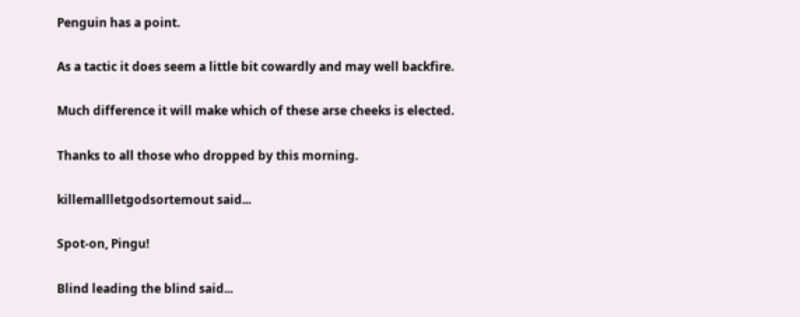Penguin has a point.

As a tactic it does seem a little bit cowardly and may well backfire.

Much difference it will make which of these arse cheeks is elected.

Thanks to all those who dropped by this morning.

killemallletgodsortemout said...

Spot-on, Pingu!

Blind leading the blind said...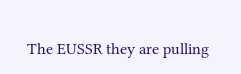The EUSSR they are pulling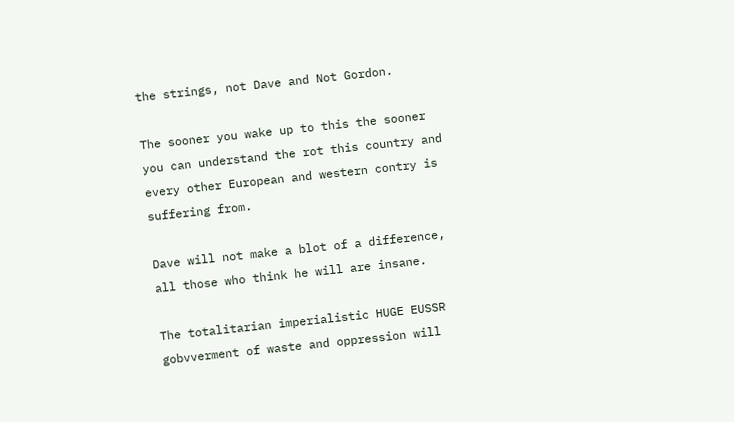the strings, not Dave and Not Gordon.

The sooner you wake up to this the sooner you can understand the rot this country and every other European and western contry is suffering from.

Dave will not make a blot of a difference, all those who think he will are insane.

The totalitarian imperialistic HUGE EUSSR gobvverment of waste and oppression will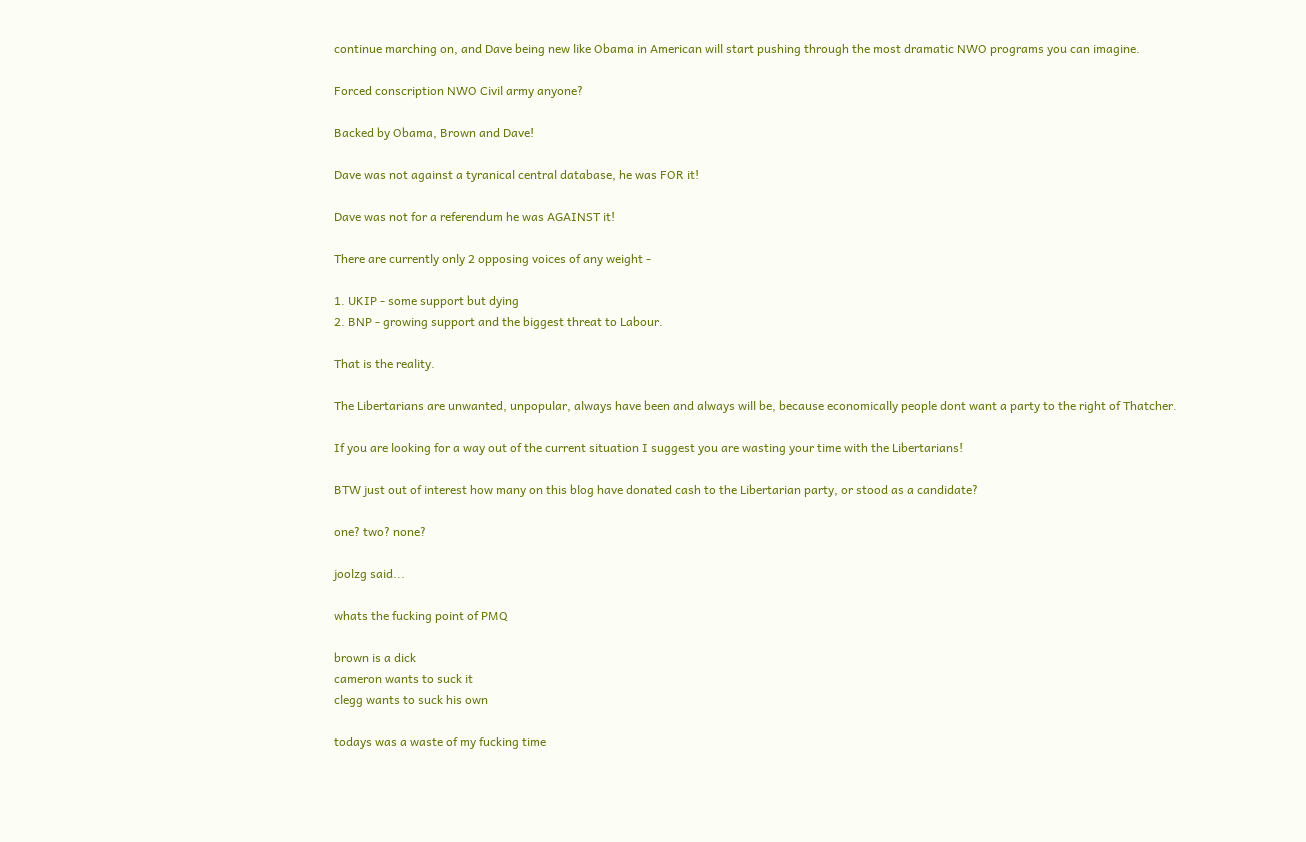continue marching on, and Dave being new like Obama in American will start pushing through the most dramatic NWO programs you can imagine.

Forced conscription NWO Civil army anyone?

Backed by Obama, Brown and Dave!

Dave was not against a tyranical central database, he was FOR it!

Dave was not for a referendum he was AGAINST it!

There are currently only 2 opposing voices of any weight -

1. UKIP - some support but dying
2. BNP - growing support and the biggest threat to Labour.

That is the reality.

The Libertarians are unwanted, unpopular, always have been and always will be, because economically people dont want a party to the right of Thatcher.

If you are looking for a way out of the current situation I suggest you are wasting your time with the Libertarians!

BTW just out of interest how many on this blog have donated cash to the Libertarian party, or stood as a candidate?

one? two? none?

joolzg said...

whats the fucking point of PMQ

brown is a dick
cameron wants to suck it
clegg wants to suck his own

todays was a waste of my fucking time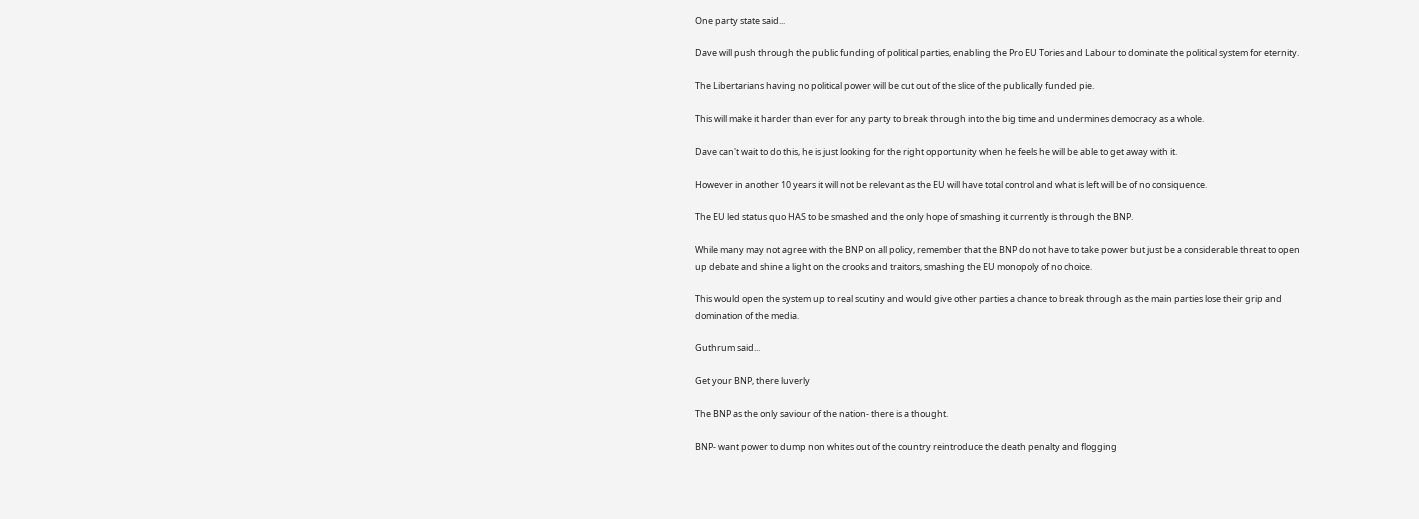One party state said...

Dave will push through the public funding of political parties, enabling the Pro EU Tories and Labour to dominate the political system for eternity.

The Libertarians having no political power will be cut out of the slice of the publically funded pie.

This will make it harder than ever for any party to break through into the big time and undermines democracy as a whole.

Dave can't wait to do this, he is just looking for the right opportunity when he feels he will be able to get away with it.

However in another 10 years it will not be relevant as the EU will have total control and what is left will be of no consiquence.

The EU led status quo HAS to be smashed and the only hope of smashing it currently is through the BNP.

While many may not agree with the BNP on all policy, remember that the BNP do not have to take power but just be a considerable threat to open up debate and shine a light on the crooks and traitors, smashing the EU monopoly of no choice.

This would open the system up to real scutiny and would give other parties a chance to break through as the main parties lose their grip and domination of the media.

Guthrum said...

Get your BNP, there luverly

The BNP as the only saviour of the nation- there is a thought.

BNP- want power to dump non whites out of the country reintroduce the death penalty and flogging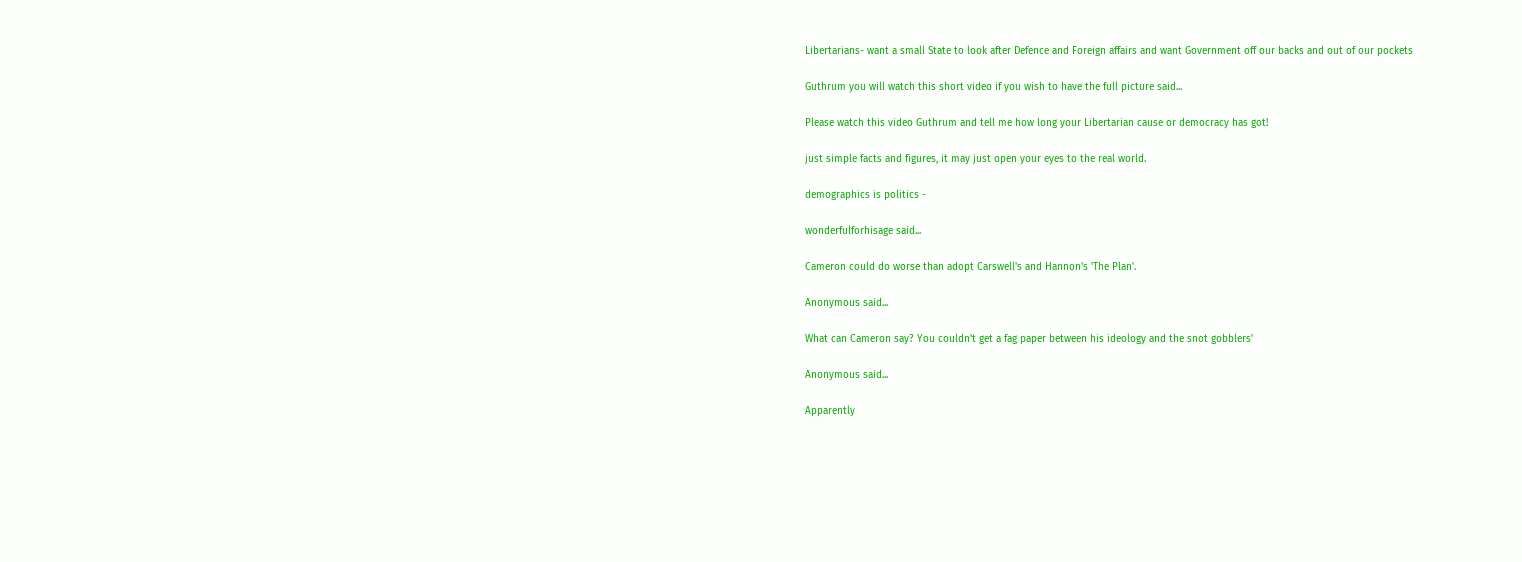Libertarians- want a small State to look after Defence and Foreign affairs and want Government off our backs and out of our pockets

Guthrum you will watch this short video if you wish to have the full picture said...

Please watch this video Guthrum and tell me how long your Libertarian cause or democracy has got!

just simple facts and figures, it may just open your eyes to the real world.

demographics is politics -

wonderfulforhisage said...

Cameron could do worse than adopt Carswell's and Hannon's 'The Plan'.

Anonymous said...

What can Cameron say? You couldn't get a fag paper between his ideology and the snot gobblers'

Anonymous said...

Apparently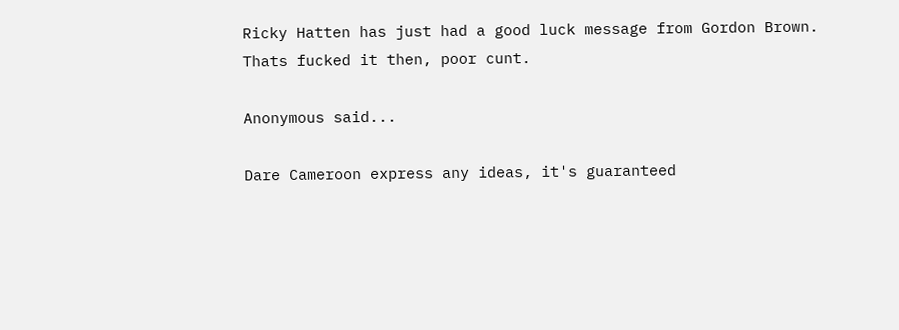Ricky Hatten has just had a good luck message from Gordon Brown.
Thats fucked it then, poor cunt.

Anonymous said...

Dare Cameroon express any ideas, it's guaranteed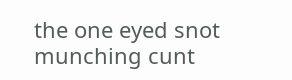the one eyed snot munching cunt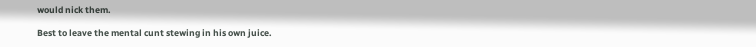would nick them.

Best to leave the mental cunt stewing in his own juice.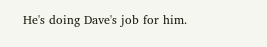He's doing Dave's job for him.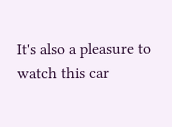It's also a pleasure to watch this car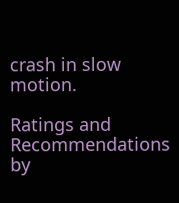crash in slow motion.

Ratings and Recommendations by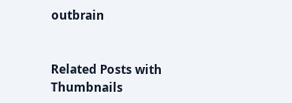outbrain


Related Posts with Thumbnails